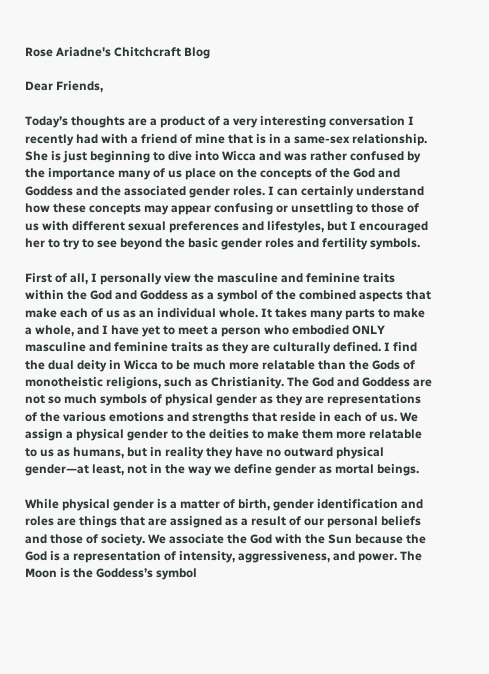Rose Ariadne's Chitchcraft Blog

Dear Friends,

Today’s thoughts are a product of a very interesting conversation I recently had with a friend of mine that is in a same-sex relationship. She is just beginning to dive into Wicca and was rather confused by the importance many of us place on the concepts of the God and Goddess and the associated gender roles. I can certainly understand how these concepts may appear confusing or unsettling to those of us with different sexual preferences and lifestyles, but I encouraged her to try to see beyond the basic gender roles and fertility symbols.

First of all, I personally view the masculine and feminine traits within the God and Goddess as a symbol of the combined aspects that make each of us as an individual whole. It takes many parts to make a whole, and I have yet to meet a person who embodied ONLY masculine and feminine traits as they are culturally defined. I find the dual deity in Wicca to be much more relatable than the Gods of monotheistic religions, such as Christianity. The God and Goddess are not so much symbols of physical gender as they are representations of the various emotions and strengths that reside in each of us. We assign a physical gender to the deities to make them more relatable to us as humans, but in reality they have no outward physical gender—at least, not in the way we define gender as mortal beings.

While physical gender is a matter of birth, gender identification and roles are things that are assigned as a result of our personal beliefs and those of society. We associate the God with the Sun because the God is a representation of intensity, aggressiveness, and power. The Moon is the Goddess’s symbol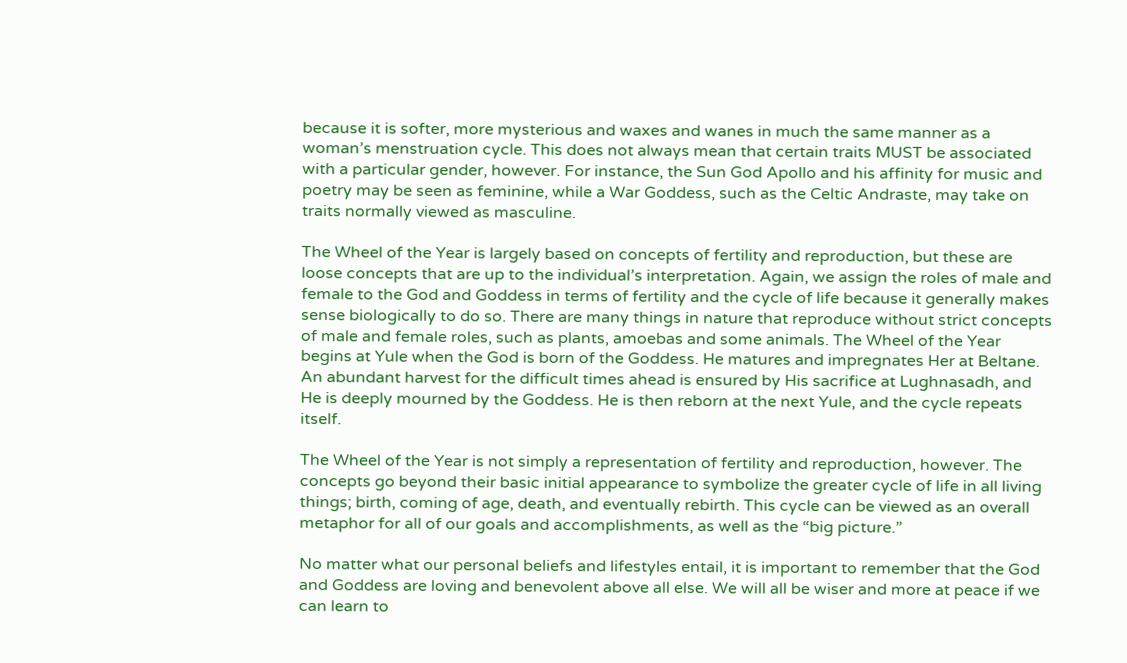because it is softer, more mysterious and waxes and wanes in much the same manner as a woman’s menstruation cycle. This does not always mean that certain traits MUST be associated with a particular gender, however. For instance, the Sun God Apollo and his affinity for music and poetry may be seen as feminine, while a War Goddess, such as the Celtic Andraste, may take on traits normally viewed as masculine.

The Wheel of the Year is largely based on concepts of fertility and reproduction, but these are loose concepts that are up to the individual’s interpretation. Again, we assign the roles of male and female to the God and Goddess in terms of fertility and the cycle of life because it generally makes sense biologically to do so. There are many things in nature that reproduce without strict concepts of male and female roles, such as plants, amoebas and some animals. The Wheel of the Year begins at Yule when the God is born of the Goddess. He matures and impregnates Her at Beltane. An abundant harvest for the difficult times ahead is ensured by His sacrifice at Lughnasadh, and He is deeply mourned by the Goddess. He is then reborn at the next Yule, and the cycle repeats itself.

The Wheel of the Year is not simply a representation of fertility and reproduction, however. The concepts go beyond their basic initial appearance to symbolize the greater cycle of life in all living things; birth, coming of age, death, and eventually rebirth. This cycle can be viewed as an overall metaphor for all of our goals and accomplishments, as well as the “big picture.”

No matter what our personal beliefs and lifestyles entail, it is important to remember that the God and Goddess are loving and benevolent above all else. We will all be wiser and more at peace if we can learn to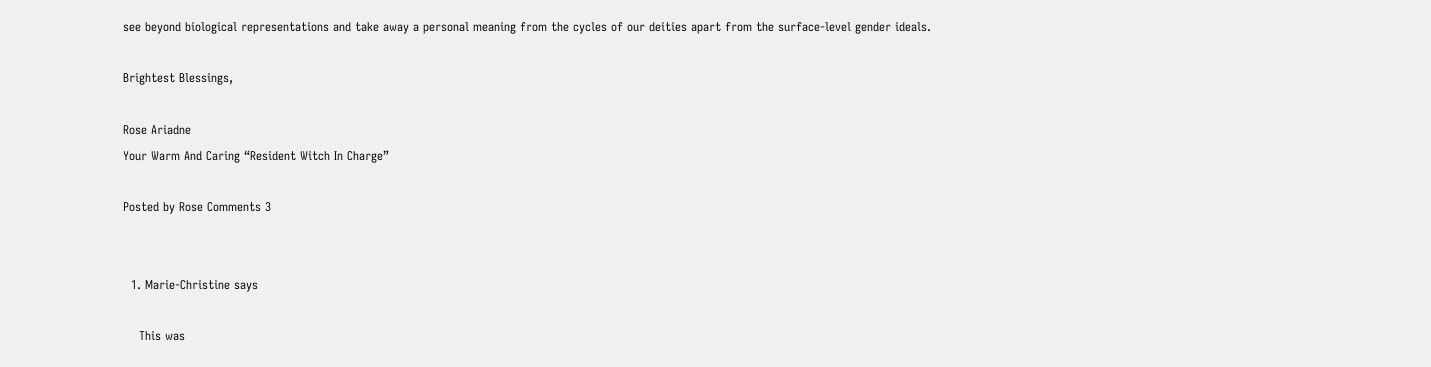see beyond biological representations and take away a personal meaning from the cycles of our deities apart from the surface-level gender ideals.

Brightest Blessings,

Rose Ariadne
Your Warm And Caring “Resident Witch In Charge”

Posted by Rose Comments 3


  1. Marie-Christine says

    This was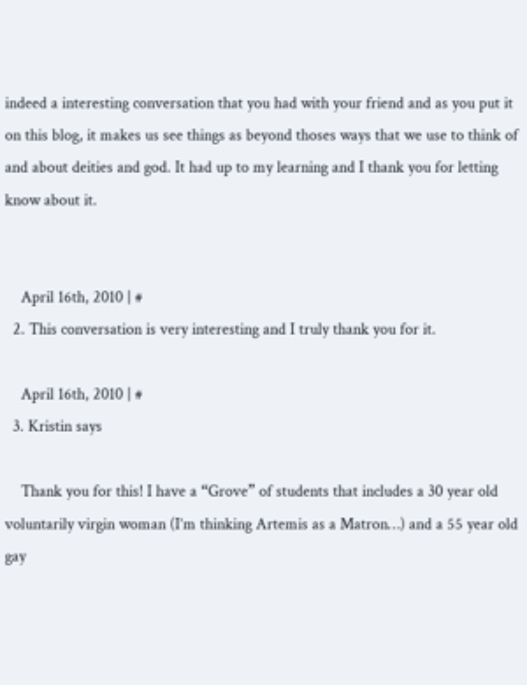indeed a interesting conversation that you had with your friend and as you put it on this blog, it makes us see things as beyond thoses ways that we use to think of and about deities and god. It had up to my learning and I thank you for letting know about it.


    April 16th, 2010 | #
  2. This conversation is very interesting and I truly thank you for it.

    April 16th, 2010 | #
  3. Kristin says

    Thank you for this! I have a “Grove” of students that includes a 30 year old voluntarily virgin woman (I’m thinking Artemis as a Matron…) and a 55 year old gay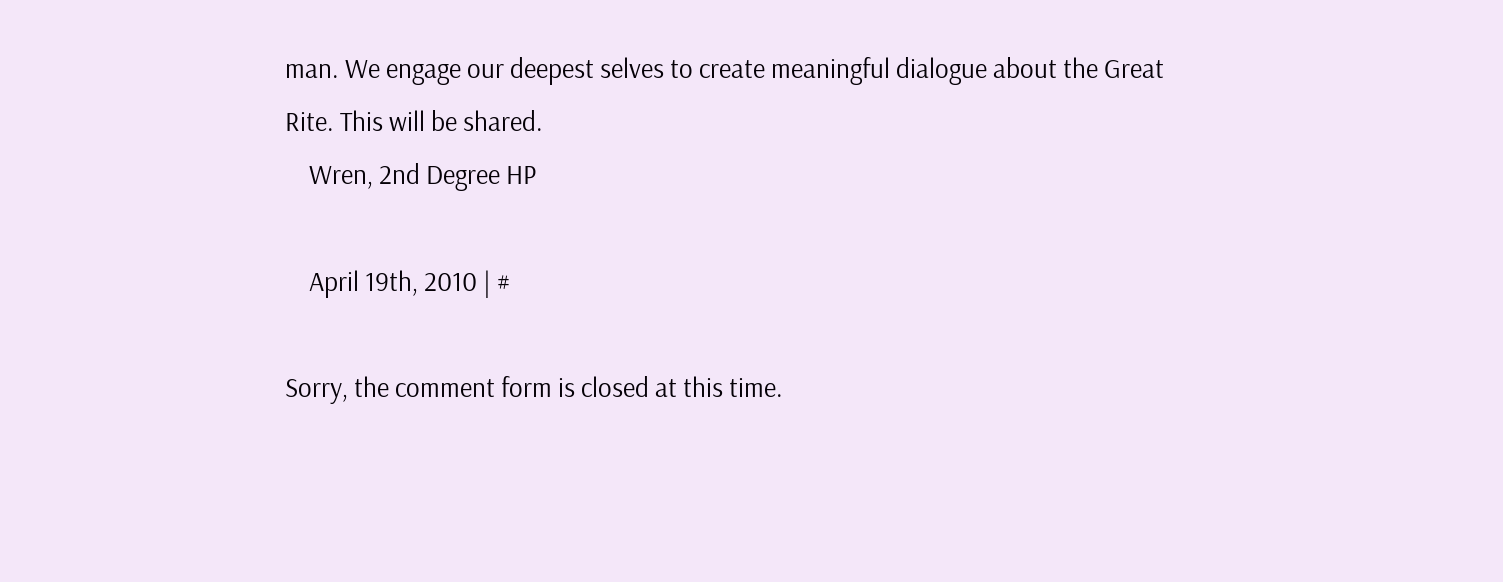man. We engage our deepest selves to create meaningful dialogue about the Great Rite. This will be shared.
    Wren, 2nd Degree HP

    April 19th, 2010 | #

Sorry, the comment form is closed at this time.